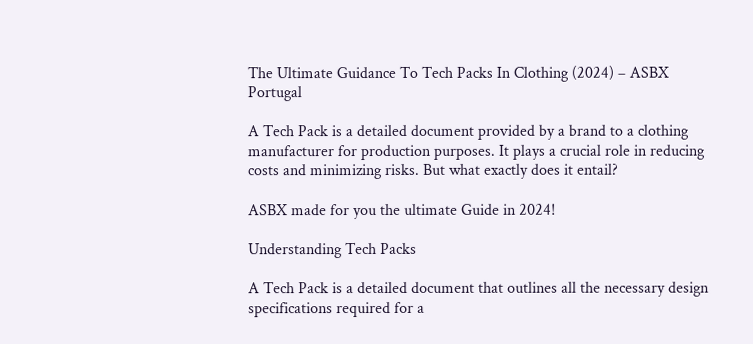The Ultimate Guidance To Tech Packs In Clothing (2024) – ASBX Portugal

A Tech Pack is a detailed document provided by a brand to a clothing manufacturer for production purposes. It plays a crucial role in reducing costs and minimizing risks. But what exactly does it entail?

ASBX made for you the ultimate Guide in 2024!

Understanding Tech Packs

A Tech Pack is a detailed document that outlines all the necessary design specifications required for a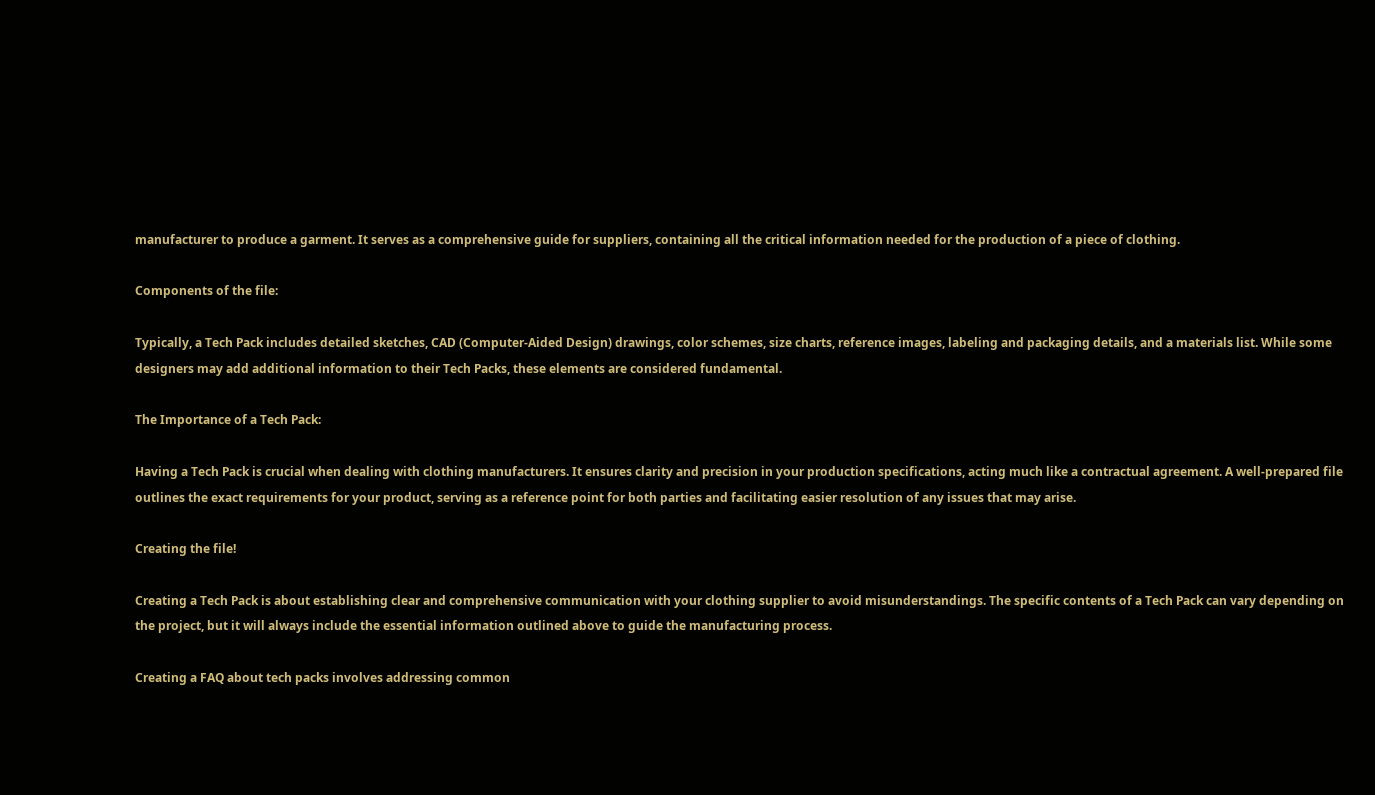manufacturer to produce a garment. It serves as a comprehensive guide for suppliers, containing all the critical information needed for the production of a piece of clothing.

Components of the file:

Typically, a Tech Pack includes detailed sketches, CAD (Computer-Aided Design) drawings, color schemes, size charts, reference images, labeling and packaging details, and a materials list. While some designers may add additional information to their Tech Packs, these elements are considered fundamental.

The Importance of a Tech Pack:

Having a Tech Pack is crucial when dealing with clothing manufacturers. It ensures clarity and precision in your production specifications, acting much like a contractual agreement. A well-prepared file outlines the exact requirements for your product, serving as a reference point for both parties and facilitating easier resolution of any issues that may arise.

Creating the file!

Creating a Tech Pack is about establishing clear and comprehensive communication with your clothing supplier to avoid misunderstandings. The specific contents of a Tech Pack can vary depending on the project, but it will always include the essential information outlined above to guide the manufacturing process.

Creating a FAQ about tech packs involves addressing common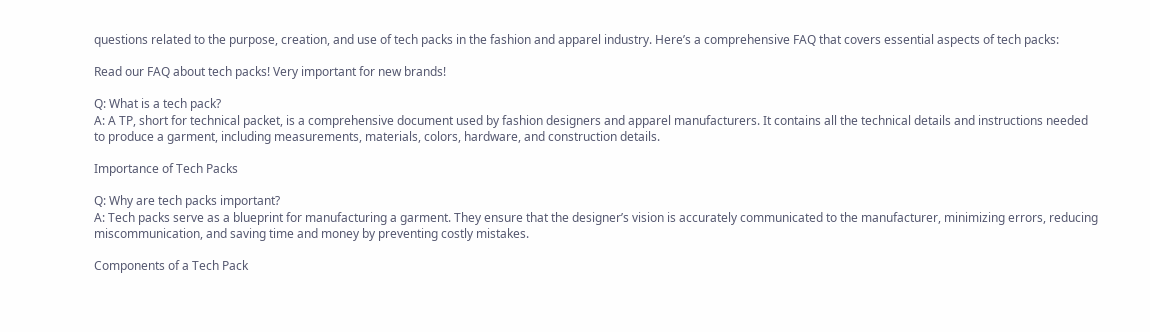questions related to the purpose, creation, and use of tech packs in the fashion and apparel industry. Here’s a comprehensive FAQ that covers essential aspects of tech packs:

Read our FAQ about tech packs! Very important for new brands!

Q: What is a tech pack?
A: A TP, short for technical packet, is a comprehensive document used by fashion designers and apparel manufacturers. It contains all the technical details and instructions needed to produce a garment, including measurements, materials, colors, hardware, and construction details.

Importance of Tech Packs

Q: Why are tech packs important?
A: Tech packs serve as a blueprint for manufacturing a garment. They ensure that the designer’s vision is accurately communicated to the manufacturer, minimizing errors, reducing miscommunication, and saving time and money by preventing costly mistakes.

Components of a Tech Pack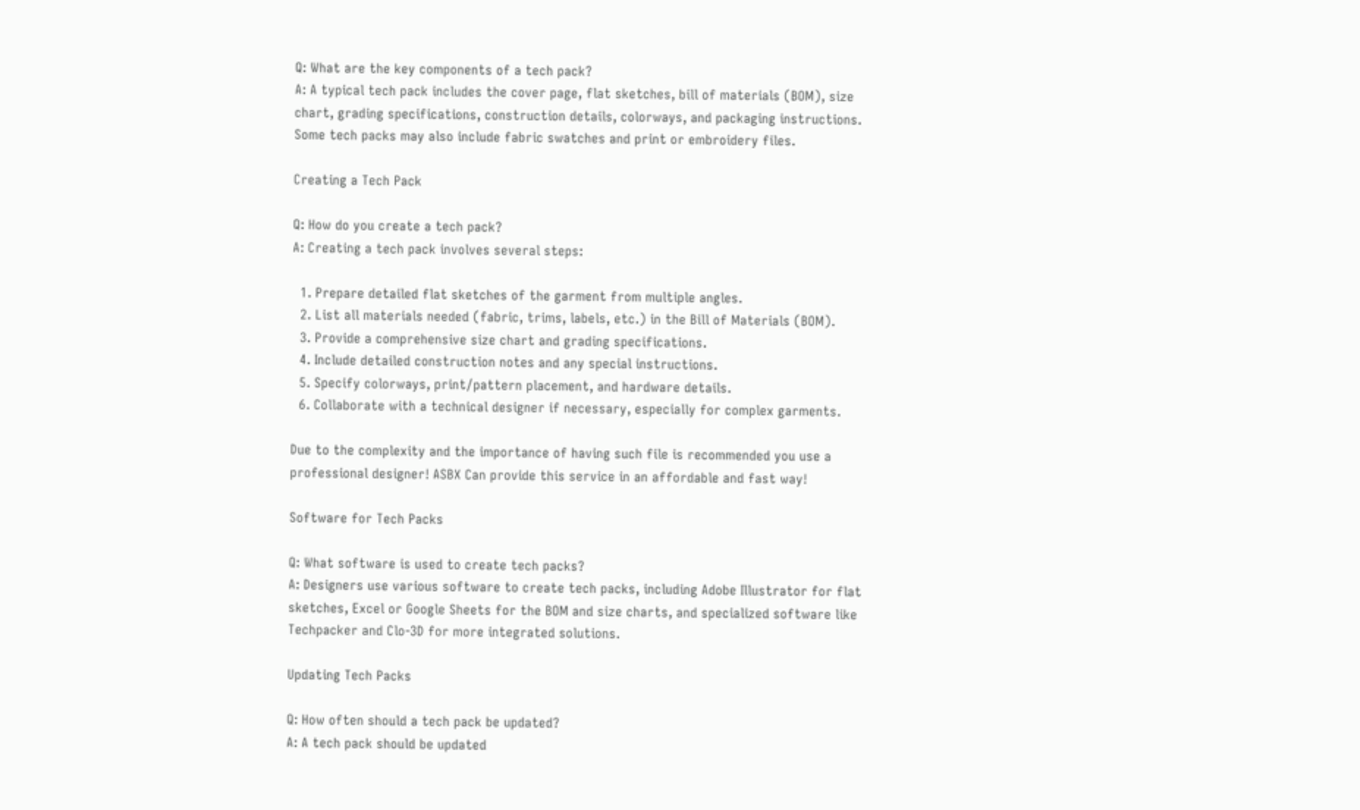Q: What are the key components of a tech pack?
A: A typical tech pack includes the cover page, flat sketches, bill of materials (BOM), size chart, grading specifications, construction details, colorways, and packaging instructions. Some tech packs may also include fabric swatches and print or embroidery files.

Creating a Tech Pack

Q: How do you create a tech pack?
A: Creating a tech pack involves several steps:

  1. Prepare detailed flat sketches of the garment from multiple angles.
  2. List all materials needed (fabric, trims, labels, etc.) in the Bill of Materials (BOM).
  3. Provide a comprehensive size chart and grading specifications.
  4. Include detailed construction notes and any special instructions.
  5. Specify colorways, print/pattern placement, and hardware details.
  6. Collaborate with a technical designer if necessary, especially for complex garments.

Due to the complexity and the importance of having such file is recommended you use a professional designer! ASBX Can provide this service in an affordable and fast way!

Software for Tech Packs

Q: What software is used to create tech packs?
A: Designers use various software to create tech packs, including Adobe Illustrator for flat sketches, Excel or Google Sheets for the BOM and size charts, and specialized software like Techpacker and Clo-3D for more integrated solutions.

Updating Tech Packs

Q: How often should a tech pack be updated?
A: A tech pack should be updated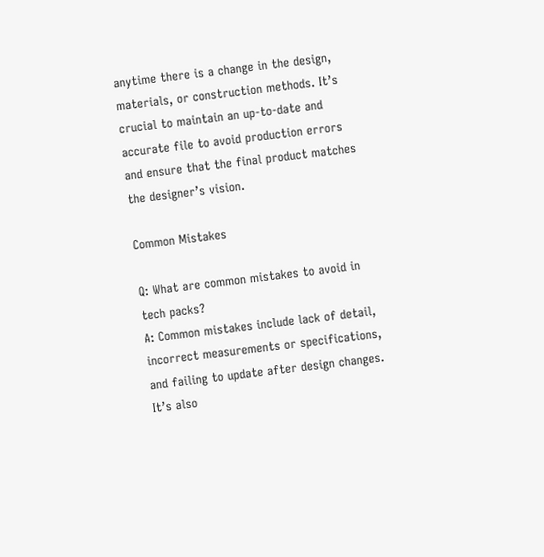anytime there is a change in the design, materials, or construction methods. It’s crucial to maintain an up-to-date and accurate file to avoid production errors and ensure that the final product matches the designer’s vision.

Common Mistakes

Q: What are common mistakes to avoid in tech packs?
A: Common mistakes include lack of detail, incorrect measurements or specifications, and failing to update after design changes. It’s also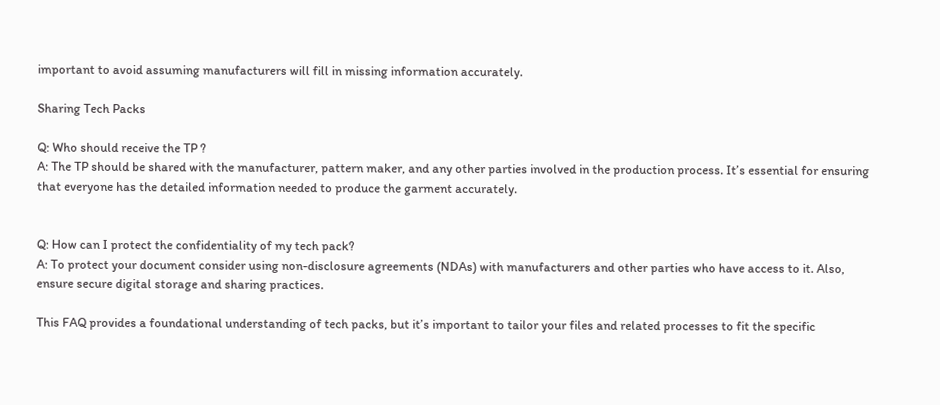important to avoid assuming manufacturers will fill in missing information accurately.

Sharing Tech Packs

Q: Who should receive the TP ?
A: The TP should be shared with the manufacturer, pattern maker, and any other parties involved in the production process. It’s essential for ensuring that everyone has the detailed information needed to produce the garment accurately.


Q: How can I protect the confidentiality of my tech pack?
A: To protect your document consider using non-disclosure agreements (NDAs) with manufacturers and other parties who have access to it. Also, ensure secure digital storage and sharing practices.

This FAQ provides a foundational understanding of tech packs, but it’s important to tailor your files and related processes to fit the specific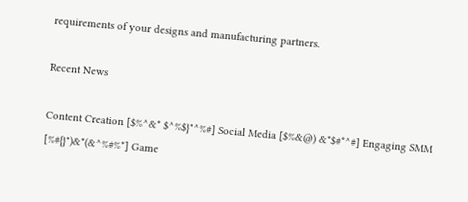requirements of your designs and manufacturing partners.

Recent News

Content Creation [$%^&* $^%$}"^%#] Social Media [$%&@) &*$#*^#] Engaging SMM [%#{}")&*(&^%#%*] Game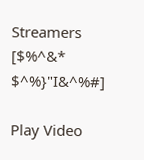Streamers [$%^&* $^%}"I&^%#]

Play Video